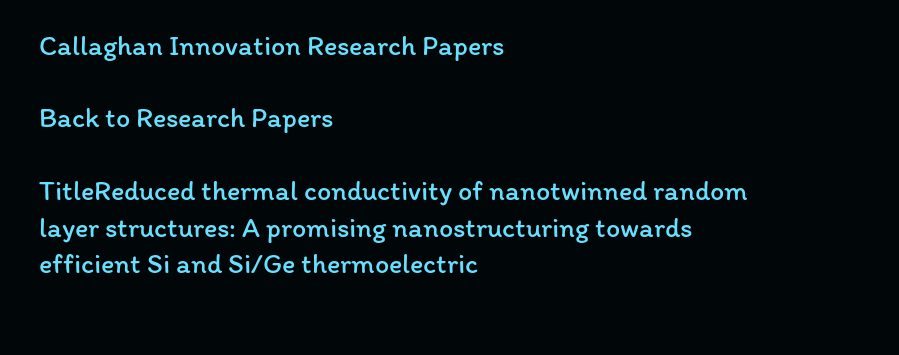Callaghan Innovation Research Papers

Back to Research Papers

TitleReduced thermal conductivity of nanotwinned random layer structures: A promising nanostructuring towards efficient Si and Si/Ge thermoelectric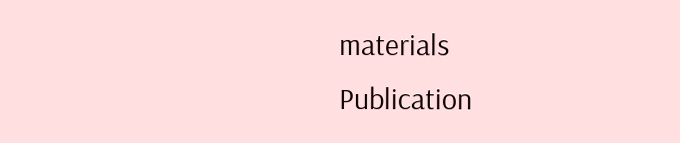materials
Publication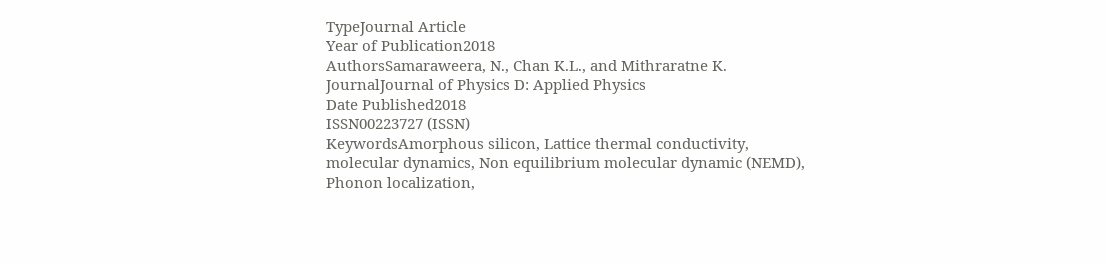TypeJournal Article
Year of Publication2018
AuthorsSamaraweera, N., Chan K.L., and Mithraratne K.
JournalJournal of Physics D: Applied Physics
Date Published2018
ISSN00223727 (ISSN)
KeywordsAmorphous silicon, Lattice thermal conductivity, molecular dynamics, Non equilibrium molecular dynamic (NEMD), Phonon localization,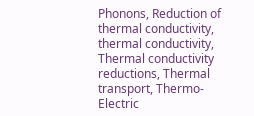Phonons, Reduction of thermal conductivity, thermal conductivity, Thermal conductivity reductions, Thermal transport, Thermo-Electric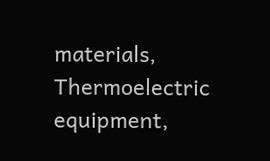materials, Thermoelectric equipment,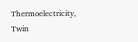Thermoelectricity, Twin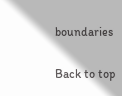boundaries

Back to top